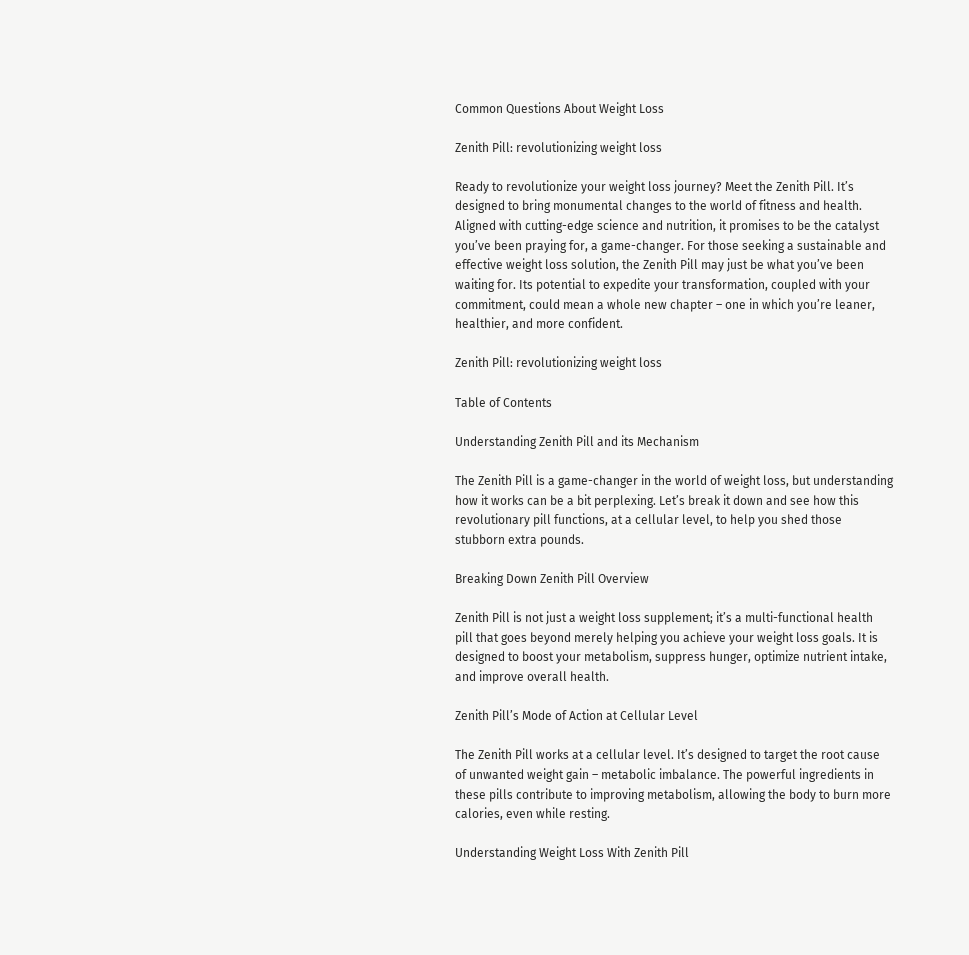Common Questions About Weight Loss

Zenith Pill: revolutionizing weight loss

Ready to revolutionize your weight loss journey? Meet the Zenith Pill. It’s designed to bring monumental changes to the world of fitness and health. Aligned with cutting-edge science and nutrition, it promises to be the catalyst you’ve been praying for, a game-changer. For those seeking a sustainable and effective weight loss solution, the Zenith Pill may just be what you’ve been waiting for. Its potential to expedite your transformation, coupled with your commitment, could mean a whole new chapter – one in which you’re leaner, healthier, and more confident.

Zenith Pill: revolutionizing weight loss

Table of Contents

Understanding Zenith Pill and its Mechanism

The Zenith Pill is a game-changer in the world of weight loss, but understanding how it works can be a bit perplexing. Let’s break it down and see how this revolutionary pill functions, at a cellular level, to help you shed those stubborn extra pounds.

Breaking Down Zenith Pill Overview

Zenith Pill is not just a weight loss supplement; it’s a multi-functional health pill that goes beyond merely helping you achieve your weight loss goals. It is designed to boost your metabolism, suppress hunger, optimize nutrient intake, and improve overall health.

Zenith Pill’s Mode of Action at Cellular Level

The Zenith Pill works at a cellular level. It’s designed to target the root cause of unwanted weight gain – metabolic imbalance. The powerful ingredients in these pills contribute to improving metabolism, allowing the body to burn more calories, even while resting.

Understanding Weight Loss With Zenith Pill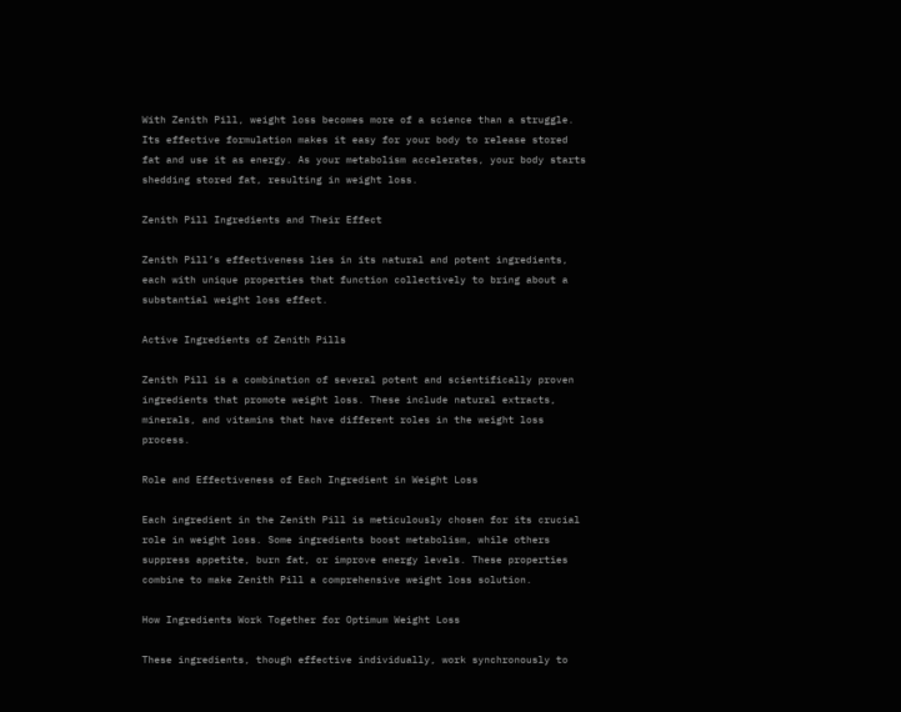With Zenith Pill, weight loss becomes more of a science than a struggle. Its effective formulation makes it easy for your body to release stored fat and use it as energy. As your metabolism accelerates, your body starts shedding stored fat, resulting in weight loss.

Zenith Pill Ingredients and Their Effect

Zenith Pill’s effectiveness lies in its natural and potent ingredients, each with unique properties that function collectively to bring about a substantial weight loss effect.

Active Ingredients of Zenith Pills

Zenith Pill is a combination of several potent and scientifically proven ingredients that promote weight loss. These include natural extracts, minerals, and vitamins that have different roles in the weight loss process.

Role and Effectiveness of Each Ingredient in Weight Loss

Each ingredient in the Zenith Pill is meticulously chosen for its crucial role in weight loss. Some ingredients boost metabolism, while others suppress appetite, burn fat, or improve energy levels. These properties combine to make Zenith Pill a comprehensive weight loss solution.

How Ingredients Work Together for Optimum Weight Loss

These ingredients, though effective individually, work synchronously to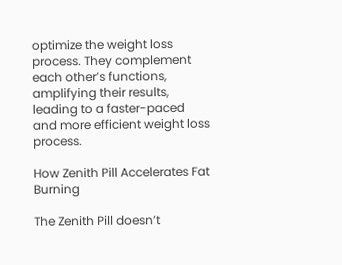optimize the weight loss process. They complement each other’s functions, amplifying their results, leading to a faster-paced and more efficient weight loss process.

How Zenith Pill Accelerates Fat Burning

The Zenith Pill doesn’t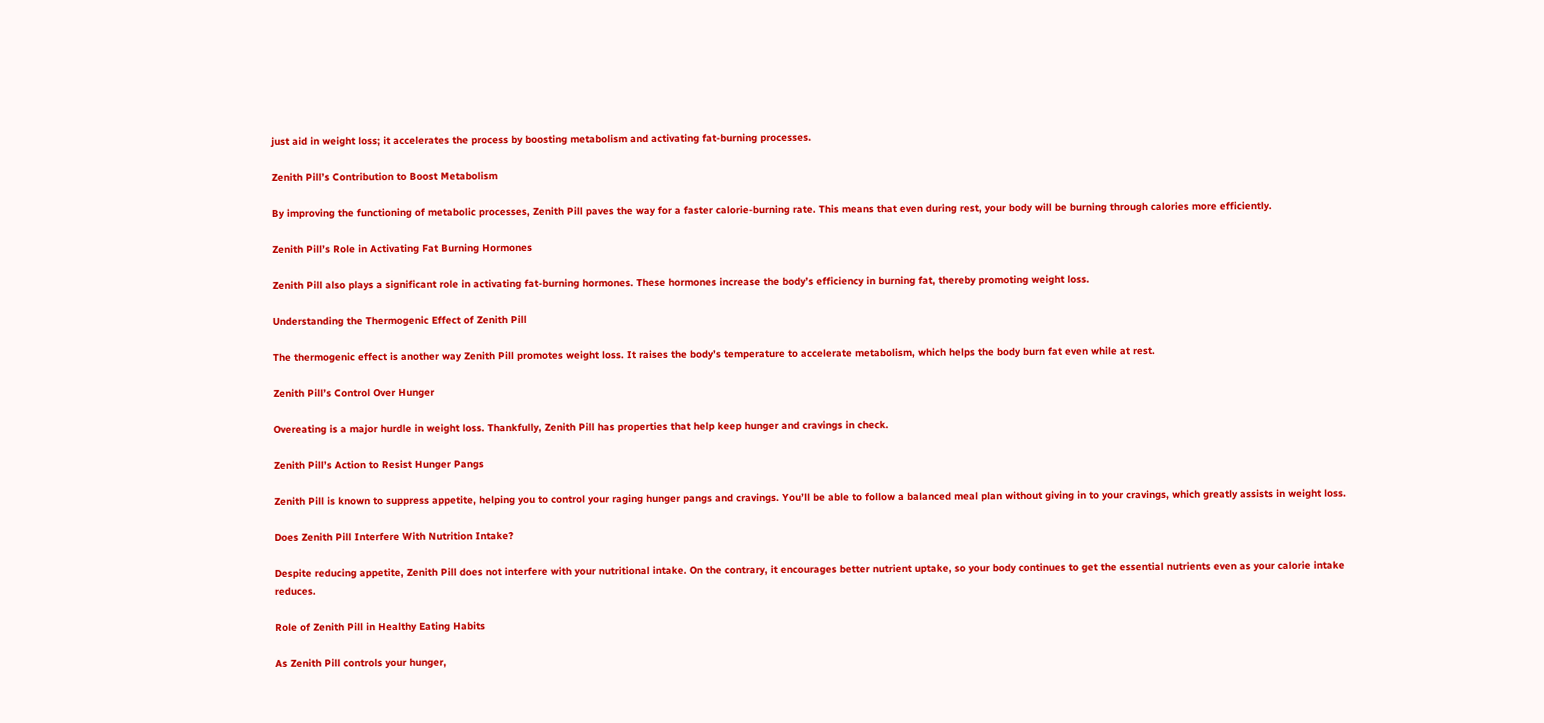just aid in weight loss; it accelerates the process by boosting metabolism and activating fat-burning processes.

Zenith Pill’s Contribution to Boost Metabolism

By improving the functioning of metabolic processes, Zenith Pill paves the way for a faster calorie-burning rate. This means that even during rest, your body will be burning through calories more efficiently.

Zenith Pill’s Role in Activating Fat Burning Hormones

Zenith Pill also plays a significant role in activating fat-burning hormones. These hormones increase the body’s efficiency in burning fat, thereby promoting weight loss.

Understanding the Thermogenic Effect of Zenith Pill

The thermogenic effect is another way Zenith Pill promotes weight loss. It raises the body’s temperature to accelerate metabolism, which helps the body burn fat even while at rest.

Zenith Pill’s Control Over Hunger

Overeating is a major hurdle in weight loss. Thankfully, Zenith Pill has properties that help keep hunger and cravings in check.

Zenith Pill’s Action to Resist Hunger Pangs

Zenith Pill is known to suppress appetite, helping you to control your raging hunger pangs and cravings. You’ll be able to follow a balanced meal plan without giving in to your cravings, which greatly assists in weight loss.

Does Zenith Pill Interfere With Nutrition Intake?

Despite reducing appetite, Zenith Pill does not interfere with your nutritional intake. On the contrary, it encourages better nutrient uptake, so your body continues to get the essential nutrients even as your calorie intake reduces.

Role of Zenith Pill in Healthy Eating Habits

As Zenith Pill controls your hunger,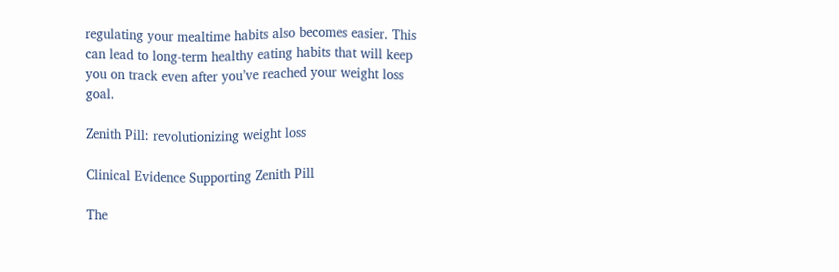regulating your mealtime habits also becomes easier. This can lead to long-term healthy eating habits that will keep you on track even after you’ve reached your weight loss goal.

Zenith Pill: revolutionizing weight loss

Clinical Evidence Supporting Zenith Pill

The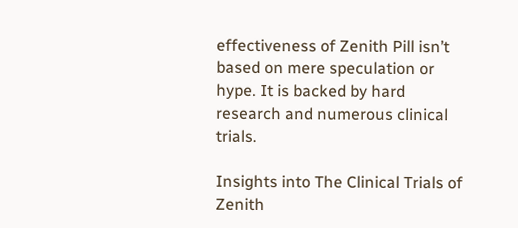effectiveness of Zenith Pill isn’t based on mere speculation or hype. It is backed by hard research and numerous clinical trials.

Insights into The Clinical Trials of Zenith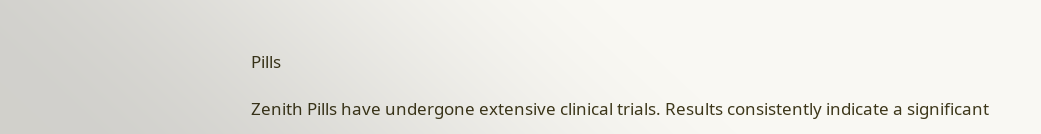Pills

Zenith Pills have undergone extensive clinical trials. Results consistently indicate a significant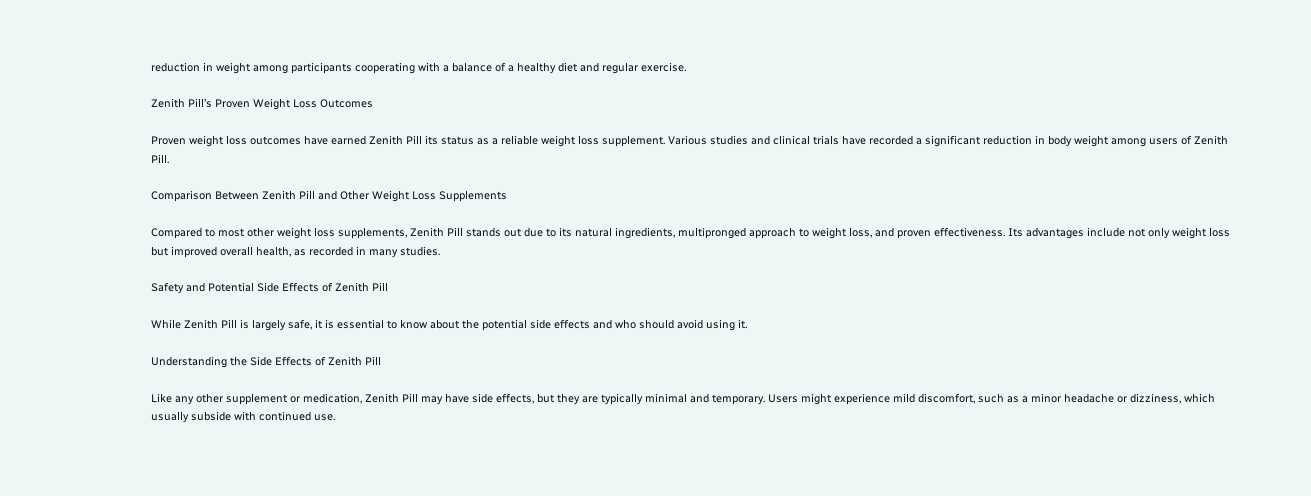reduction in weight among participants cooperating with a balance of a healthy diet and regular exercise.

Zenith Pill’s Proven Weight Loss Outcomes

Proven weight loss outcomes have earned Zenith Pill its status as a reliable weight loss supplement. Various studies and clinical trials have recorded a significant reduction in body weight among users of Zenith Pill.

Comparison Between Zenith Pill and Other Weight Loss Supplements

Compared to most other weight loss supplements, Zenith Pill stands out due to its natural ingredients, multipronged approach to weight loss, and proven effectiveness. Its advantages include not only weight loss but improved overall health, as recorded in many studies.

Safety and Potential Side Effects of Zenith Pill

While Zenith Pill is largely safe, it is essential to know about the potential side effects and who should avoid using it.

Understanding the Side Effects of Zenith Pill

Like any other supplement or medication, Zenith Pill may have side effects, but they are typically minimal and temporary. Users might experience mild discomfort, such as a minor headache or dizziness, which usually subside with continued use.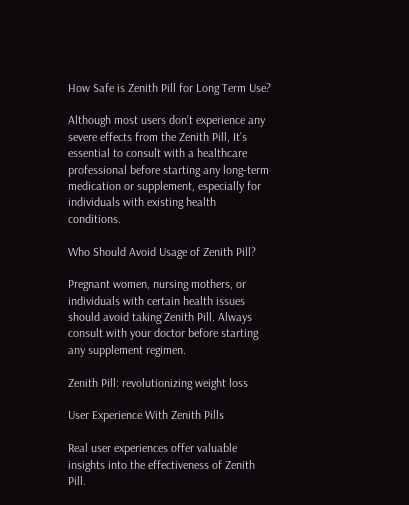How Safe is Zenith Pill for Long Term Use?

Although most users don’t experience any severe effects from the Zenith Pill, It’s essential to consult with a healthcare professional before starting any long-term medication or supplement, especially for individuals with existing health conditions.

Who Should Avoid Usage of Zenith Pill?

Pregnant women, nursing mothers, or individuals with certain health issues should avoid taking Zenith Pill. Always consult with your doctor before starting any supplement regimen.

Zenith Pill: revolutionizing weight loss

User Experience With Zenith Pills

Real user experiences offer valuable insights into the effectiveness of Zenith Pill.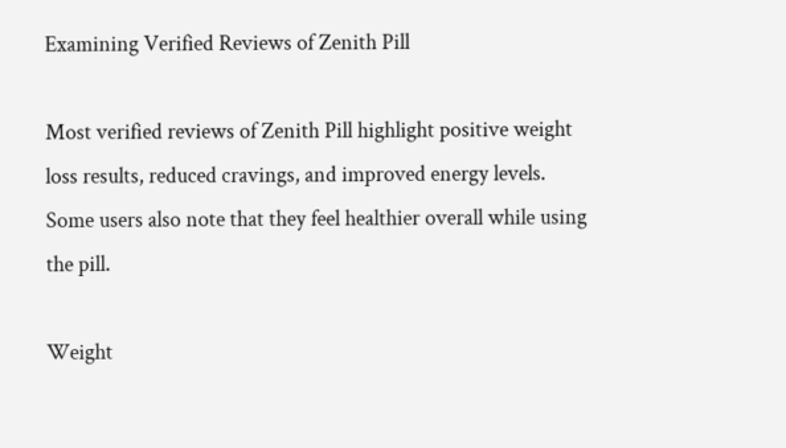Examining Verified Reviews of Zenith Pill

Most verified reviews of Zenith Pill highlight positive weight loss results, reduced cravings, and improved energy levels. Some users also note that they feel healthier overall while using the pill.

Weight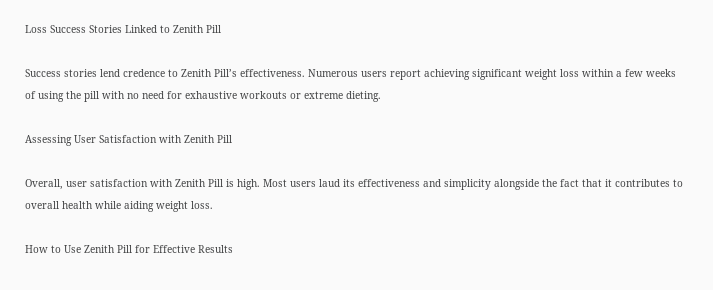Loss Success Stories Linked to Zenith Pill

Success stories lend credence to Zenith Pill’s effectiveness. Numerous users report achieving significant weight loss within a few weeks of using the pill with no need for exhaustive workouts or extreme dieting.

Assessing User Satisfaction with Zenith Pill

Overall, user satisfaction with Zenith Pill is high. Most users laud its effectiveness and simplicity alongside the fact that it contributes to overall health while aiding weight loss.

How to Use Zenith Pill for Effective Results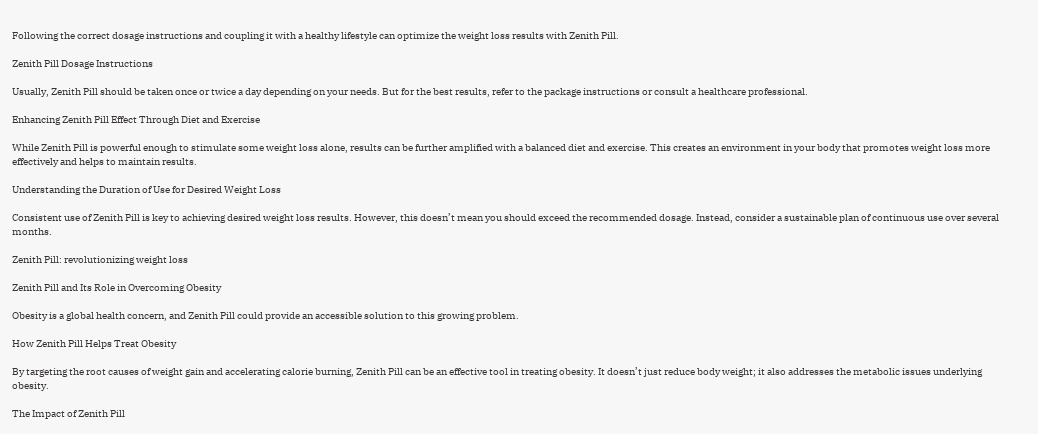Following the correct dosage instructions and coupling it with a healthy lifestyle can optimize the weight loss results with Zenith Pill.

Zenith Pill Dosage Instructions

Usually, Zenith Pill should be taken once or twice a day depending on your needs. But for the best results, refer to the package instructions or consult a healthcare professional.

Enhancing Zenith Pill Effect Through Diet and Exercise

While Zenith Pill is powerful enough to stimulate some weight loss alone, results can be further amplified with a balanced diet and exercise. This creates an environment in your body that promotes weight loss more effectively and helps to maintain results.

Understanding the Duration of Use for Desired Weight Loss

Consistent use of Zenith Pill is key to achieving desired weight loss results. However, this doesn’t mean you should exceed the recommended dosage. Instead, consider a sustainable plan of continuous use over several months.

Zenith Pill: revolutionizing weight loss

Zenith Pill and Its Role in Overcoming Obesity

Obesity is a global health concern, and Zenith Pill could provide an accessible solution to this growing problem.

How Zenith Pill Helps Treat Obesity

By targeting the root causes of weight gain and accelerating calorie burning, Zenith Pill can be an effective tool in treating obesity. It doesn’t just reduce body weight; it also addresses the metabolic issues underlying obesity.

The Impact of Zenith Pill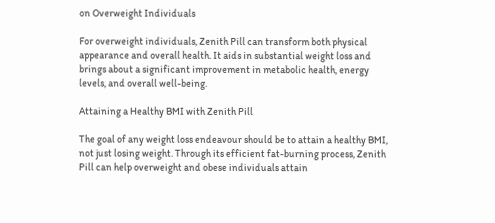on Overweight Individuals

For overweight individuals, Zenith Pill can transform both physical appearance and overall health. It aids in substantial weight loss and brings about a significant improvement in metabolic health, energy levels, and overall well-being.

Attaining a Healthy BMI with Zenith Pill

The goal of any weight loss endeavour should be to attain a healthy BMI, not just losing weight. Through its efficient fat-burning process, Zenith Pill can help overweight and obese individuals attain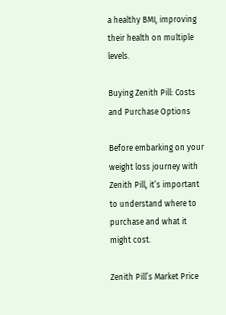a healthy BMI, improving their health on multiple levels.

Buying Zenith Pill: Costs and Purchase Options

Before embarking on your weight loss journey with Zenith Pill, it’s important to understand where to purchase and what it might cost.

Zenith Pill’s Market Price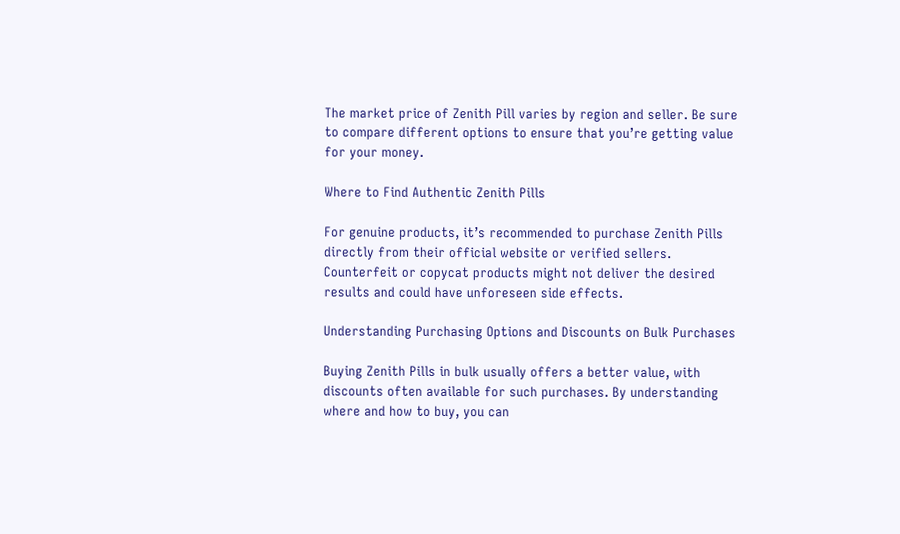The market price of Zenith Pill varies by region and seller. Be sure to compare different options to ensure that you’re getting value for your money.

Where to Find Authentic Zenith Pills

For genuine products, it’s recommended to purchase Zenith Pills directly from their official website or verified sellers. Counterfeit or copycat products might not deliver the desired results and could have unforeseen side effects.

Understanding Purchasing Options and Discounts on Bulk Purchases

Buying Zenith Pills in bulk usually offers a better value, with discounts often available for such purchases. By understanding where and how to buy, you can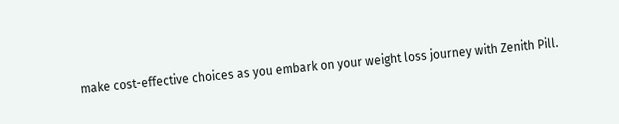make cost-effective choices as you embark on your weight loss journey with Zenith Pill.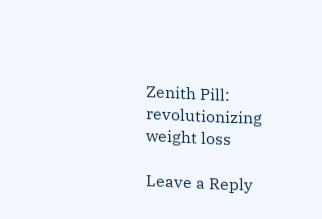Zenith Pill: revolutionizing weight loss

Leave a Reply